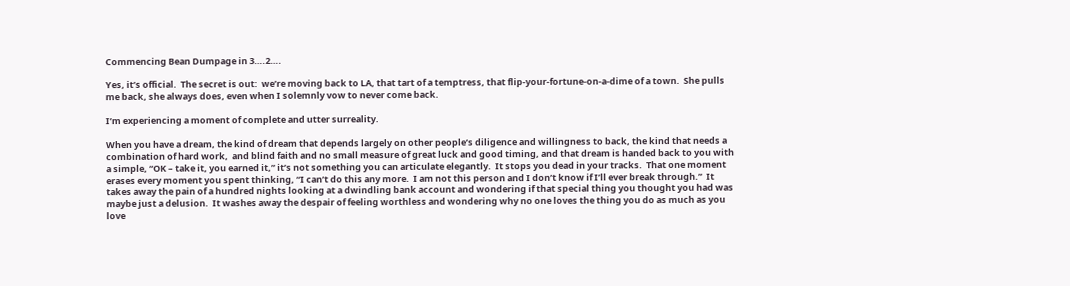Commencing Bean Dumpage in 3….2….

Yes, it’s official.  The secret is out:  we’re moving back to LA, that tart of a temptress, that flip-your-fortune-on-a-dime of a town.  She pulls me back, she always does, even when I solemnly vow to never come back.

I’m experiencing a moment of complete and utter surreality.

When you have a dream, the kind of dream that depends largely on other people’s diligence and willingness to back, the kind that needs a combination of hard work,  and blind faith and no small measure of great luck and good timing, and that dream is handed back to you with a simple, “OK – take it, you earned it,” it’s not something you can articulate elegantly.  It stops you dead in your tracks.  That one moment erases every moment you spent thinking, “I can’t do this any more.  I am not this person and I don’t know if I’ll ever break through.”  It takes away the pain of a hundred nights looking at a dwindling bank account and wondering if that special thing you thought you had was maybe just a delusion.  It washes away the despair of feeling worthless and wondering why no one loves the thing you do as much as you love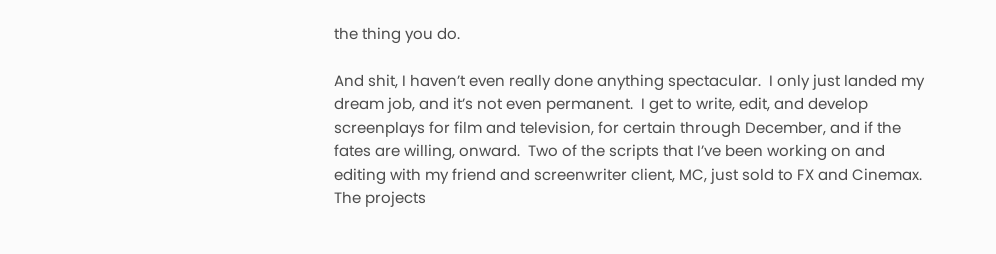the thing you do.

And shit, I haven’t even really done anything spectacular.  I only just landed my dream job, and it’s not even permanent.  I get to write, edit, and develop screenplays for film and television, for certain through December, and if the fates are willing, onward.  Two of the scripts that I’ve been working on and editing with my friend and screenwriter client, MC, just sold to FX and Cinemax.  The projects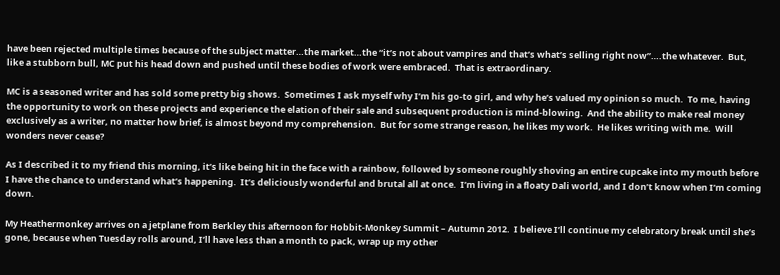have been rejected multiple times because of the subject matter…the market…the “it’s not about vampires and that’s what’s selling right now”….the whatever.  But, like a stubborn bull, MC put his head down and pushed until these bodies of work were embraced.  That is extraordinary.

MC is a seasoned writer and has sold some pretty big shows.  Sometimes I ask myself why I’m his go-to girl, and why he’s valued my opinion so much.  To me, having the opportunity to work on these projects and experience the elation of their sale and subsequent production is mind-blowing.  And the ability to make real money exclusively as a writer, no matter how brief, is almost beyond my comprehension.  But for some strange reason, he likes my work.  He likes writing with me.  Will wonders never cease?

As I described it to my friend this morning, it’s like being hit in the face with a rainbow, followed by someone roughly shoving an entire cupcake into my mouth before I have the chance to understand what’s happening.  It’s deliciously wonderful and brutal all at once.  I’m living in a floaty Dali world, and I don’t know when I’m coming down.

My Heathermonkey arrives on a jetplane from Berkley this afternoon for Hobbit-Monkey Summit – Autumn 2012.  I believe I’ll continue my celebratory break until she’s gone, because when Tuesday rolls around, I’ll have less than a month to pack, wrap up my other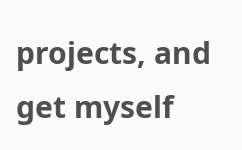projects, and get myself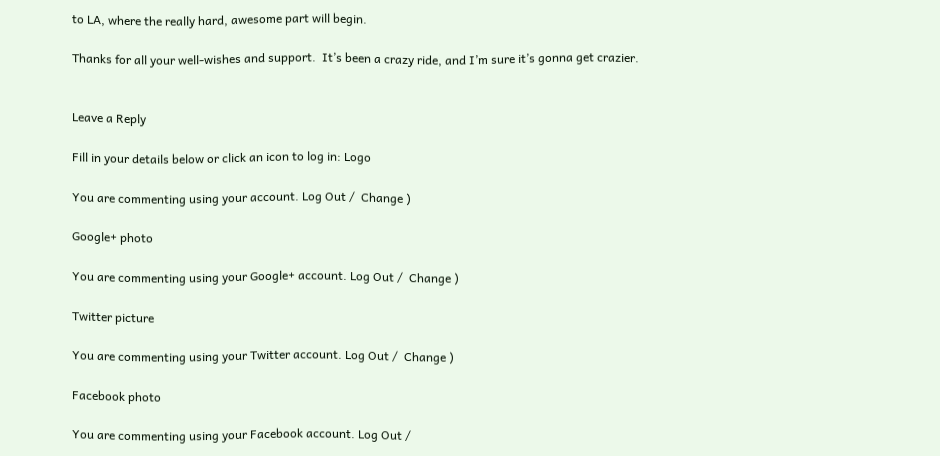to LA, where the really hard, awesome part will begin.

Thanks for all your well-wishes and support.  It’s been a crazy ride, and I’m sure it’s gonna get crazier.


Leave a Reply

Fill in your details below or click an icon to log in: Logo

You are commenting using your account. Log Out /  Change )

Google+ photo

You are commenting using your Google+ account. Log Out /  Change )

Twitter picture

You are commenting using your Twitter account. Log Out /  Change )

Facebook photo

You are commenting using your Facebook account. Log Out /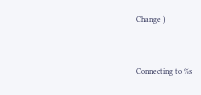Change )


Connecting to %s